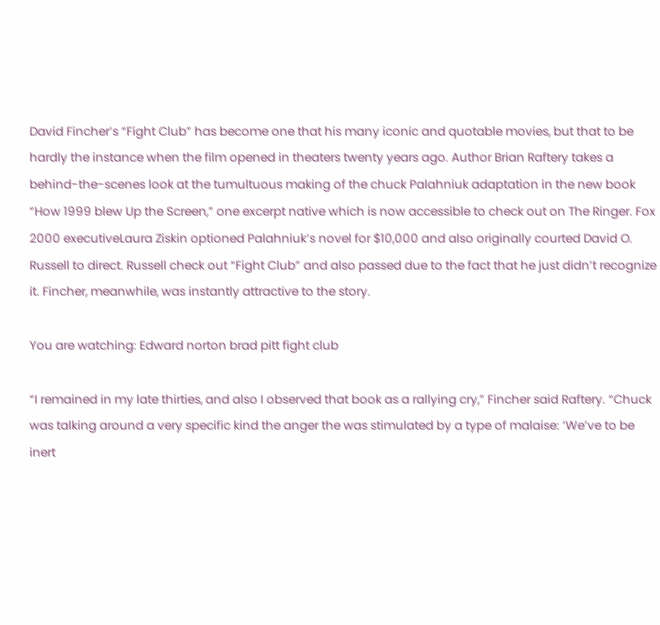David Fincher’s “Fight Club” has become one that his many iconic and quotable movies, but that to be hardly the instance when the film opened in theaters twenty years ago. Author Brian Raftery takes a behind-the-scenes look at the tumultuous making of the chuck Palahniuk adaptation in the new book “How 1999 blew Up the Screen,” one excerpt native which is now accessible to check out on The Ringer. Fox 2000 executiveLaura Ziskin optioned Palahniuk’s novel for $10,000 and also originally courted David O. Russell to direct. Russell check out “Fight Club” and also passed due to the fact that he just didn’t recognize it. Fincher, meanwhile, was instantly attractive to the story.

You are watching: Edward norton brad pitt fight club

“I remained in my late thirties, and also I observed that book as a rallying cry,” Fincher said Raftery. “Chuck was talking around a very specific kind the anger the was stimulated by a type of malaise: ‘We’ve to be inert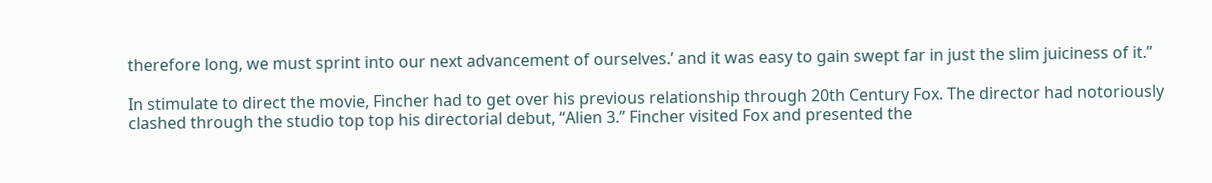therefore long, we must sprint into our next advancement of ourselves.’ and it was easy to gain swept far in just the slim juiciness of it.”

In stimulate to direct the movie, Fincher had to get over his previous relationship through 20th Century Fox. The director had notoriously clashed through the studio top top his directorial debut, “Alien 3.” Fincher visited Fox and presented the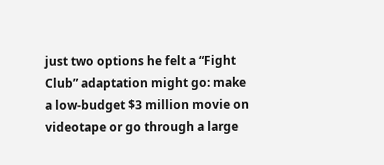just two options he felt a “Fight Club” adaptation might go: make a low-budget $3 million movie on videotape or go through a large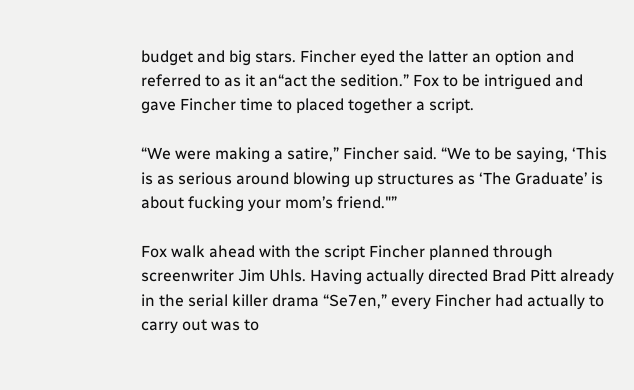budget and big stars. Fincher eyed the latter an option and referred to as it an“act the sedition.” Fox to be intrigued and gave Fincher time to placed together a script.

“We were making a satire,” Fincher said. “We to be saying, ‘This is as serious around blowing up structures as ‘The Graduate’ is about fucking your mom’s friend."”

Fox walk ahead with the script Fincher planned through screenwriter Jim Uhls. Having actually directed Brad Pitt already in the serial killer drama “Se7en,” every Fincher had actually to carry out was to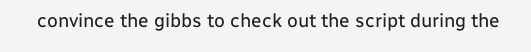convince the gibbs to check out the script during the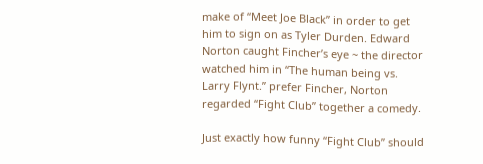make of “Meet Joe Black” in order to get him to sign on as Tyler Durden. Edward Norton caught Fincher’s eye ~ the director watched him in “The human being vs. Larry Flynt.” prefer Fincher, Norton regarded “Fight Club” together a comedy.

Just exactly how funny “Fight Club” should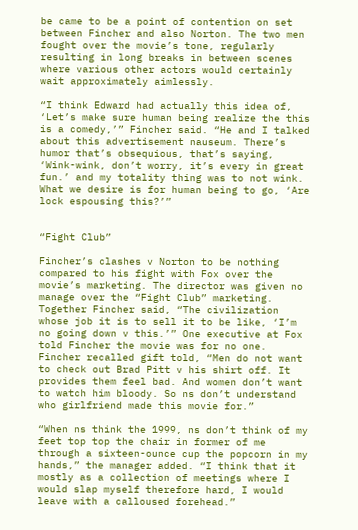be came to be a point of contention on set between Fincher and also Norton. The two men fought over the movie’s tone, regularly resulting in long breaks in between scenes where various other actors would certainly wait approximately aimlessly.

“I think Edward had actually this idea of, ‘Let’s make sure human being realize the this is a comedy,’” Fincher said. “He and I talked about this advertisement nauseum. There’s humor that’s obsequious, that’s saying, ‘Wink-wink, don’t worry, it’s every in great fun.’ and my totality thing was to not wink. What we desire is for human being to go, ‘Are lock espousing this?’”


“Fight Club”

Fincher’s clashes v Norton to be nothing compared to his fight with Fox over the movie’s marketing. The director was given no manage over the “Fight Club” marketing. Together Fincher said, “The civilization whose job it is to sell it to be like, ‘I’m no going down v this.’” One executive at Fox told Fincher the movie was for no one. Fincher recalled gift told, “Men do not want to check out Brad Pitt v his shirt off. It provides them feel bad. And women don’t want to watch him bloody. So ns don’t understand who girlfriend made this movie for.”

“When ns think the 1999, ns don’t think of my feet top top the chair in former of me through a sixteen-ounce cup the popcorn in my hands,” the manager added. “I think that it mostly as a collection of meetings where I would slap myself therefore hard, I would leave with a calloused forehead.”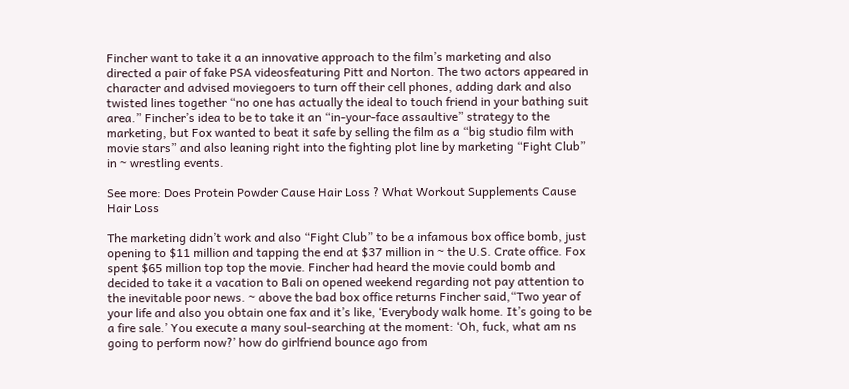Fincher want to take it a an innovative approach to the film’s marketing and also directed a pair of fake PSA videosfeaturing Pitt and Norton. The two actors appeared in character and advised moviegoers to turn off their cell phones, adding dark and also twisted lines together “no one has actually the ideal to touch friend in your bathing suit area.” Fincher’s idea to be to take it an “in-your-face assaultive” strategy to the marketing, but Fox wanted to beat it safe by selling the film as a “big studio film with movie stars” and also leaning right into the fighting plot line by marketing “Fight Club” in ~ wrestling events.

See more: Does Protein Powder Cause Hair Loss ? What Workout Supplements Cause Hair Loss

The marketing didn’t work and also “Fight Club” to be a infamous box office bomb, just opening to $11 million and tapping the end at $37 million in ~ the U.S. Crate office. Fox spent $65 million top top the movie. Fincher had heard the movie could bomb and decided to take it a vacation to Bali on opened weekend regarding not pay attention to the inevitable poor news. ~ above the bad box office returns Fincher said,“Two year of your life and also you obtain one fax and it’s like, ‘Everybody walk home. It’s going to be a fire sale.’ You execute a many soul-searching at the moment: ‘Oh, fuck, what am ns going to perform now?’ how do girlfriend bounce ago from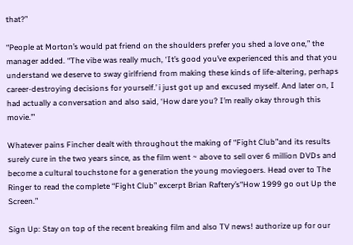that?”

“People at Morton’s would pat friend on the shoulders prefer you shed a love one,” the manager added. “The vibe was really much, ‘It’s good you’ve experienced this and that you understand we deserve to sway girlfriend from making these kinds of life-altering, perhaps career-destroying decisions for yourself.’ i just got up and excused myself. And later on, I had actually a conversation and also said, ‘How dare you? I’m really okay through this movie.’”

Whatever pains Fincher dealt with throughout the making of “Fight Club”and its results surely cure in the two years since, as the film went ~ above to sell over 6 million DVDs and become a cultural touchstone for a generation the young moviegoers. Head over to The Ringer to read the complete “Fight Club” excerpt Brian Raftery’s“How 1999 go out Up the Screen.”

Sign Up: Stay on top of the recent breaking film and also TV news! authorize up for our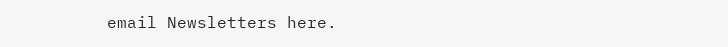email Newsletters here.